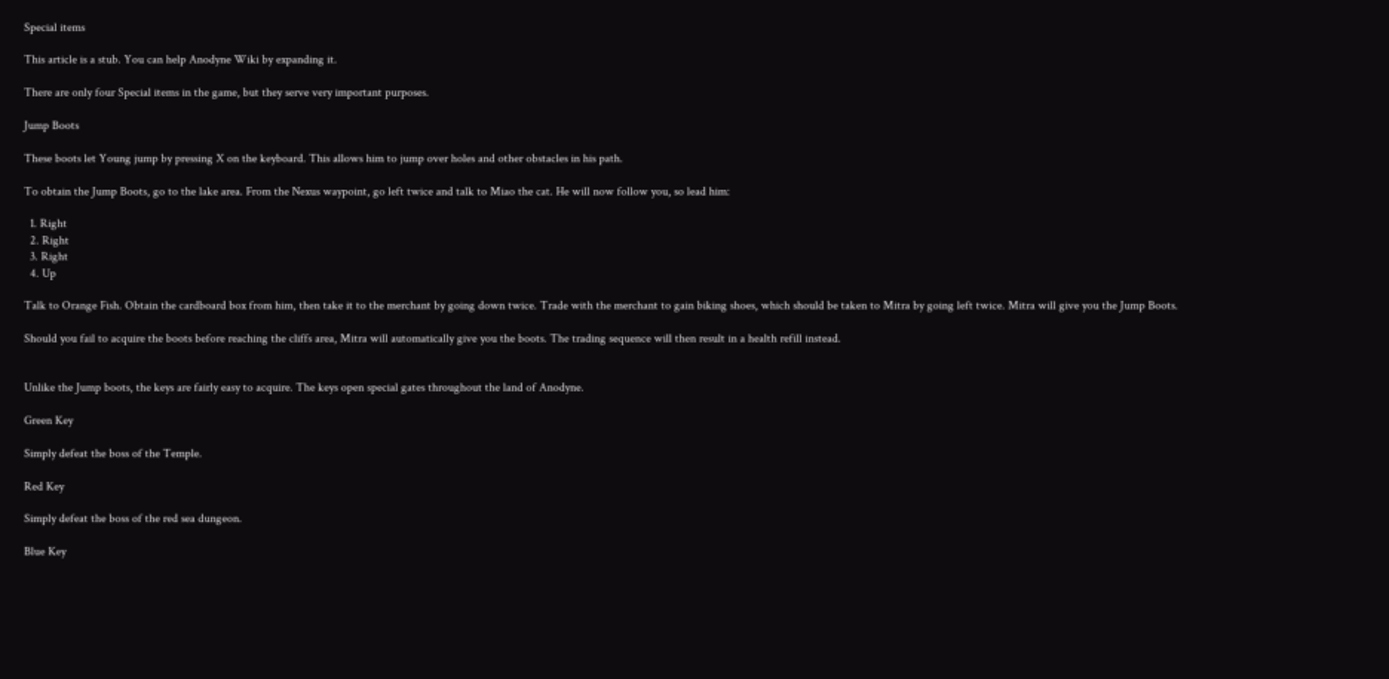Special items

This article is a stub. You can help Anodyne Wiki by expanding it.

There are only four Special items in the game, but they serve very important purposes.

Jump Boots

These boots let Young jump by pressing X on the keyboard. This allows him to jump over holes and other obstacles in his path.

To obtain the Jump Boots, go to the lake area. From the Nexus waypoint, go left twice and talk to Miao the cat. He will now follow you, so lead him:

  1. Right
  2. Right
  3. Right
  4. Up

Talk to Orange Fish. Obtain the cardboard box from him, then take it to the merchant by going down twice. Trade with the merchant to gain biking shoes, which should be taken to Mitra by going left twice. Mitra will give you the Jump Boots.

Should you fail to acquire the boots before reaching the cliffs area, Mitra will automatically give you the boots. The trading sequence will then result in a health refill instead.


Unlike the Jump boots, the keys are fairly easy to acquire. The keys open special gates throughout the land of Anodyne.

Green Key

Simply defeat the boss of the Temple.

Red Key

Simply defeat the boss of the red sea dungeon.

Blue Key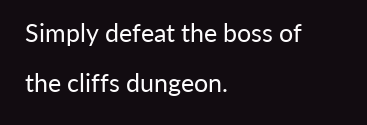Simply defeat the boss of the cliffs dungeon.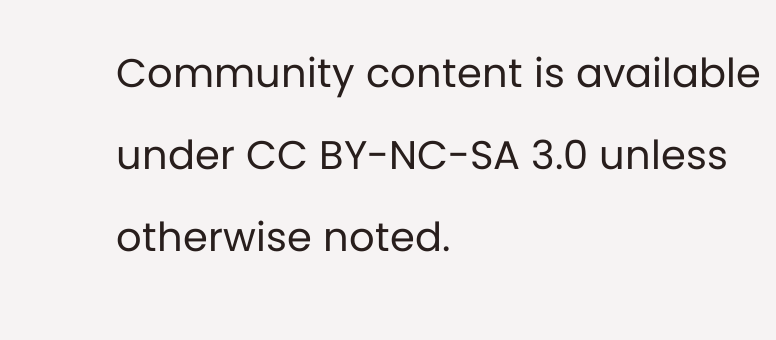Community content is available under CC BY-NC-SA 3.0 unless otherwise noted.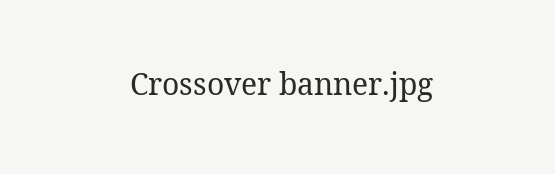Crossover banner.jpg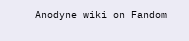Anodyne wiki on Fandom